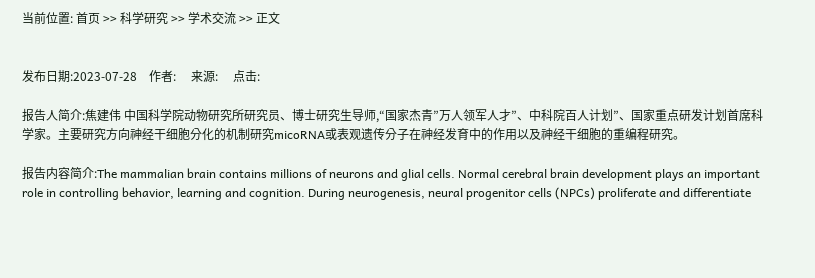当前位置: 首页 >> 科学研究 >> 学术交流 >> 正文


发布日期:2023-07-28    作者:     来源:     点击:

报告人简介:焦建伟 中国科学院动物研究所研究员、博士研究生导师,“国家杰青”万人领军人才”、中科院百人计划”、国家重点研发计划首席科学家。主要研究方向神经干细胞分化的机制研究micoRNA或表观遗传分子在神经发育中的作用以及神经干细胞的重编程研究。

报告内容简介:The mammalian brain contains millions of neurons and glial cells. Normal cerebral brain development plays an important role in controlling behavior, learning and cognition. During neurogenesis, neural progenitor cells (NPCs) proliferate and differentiate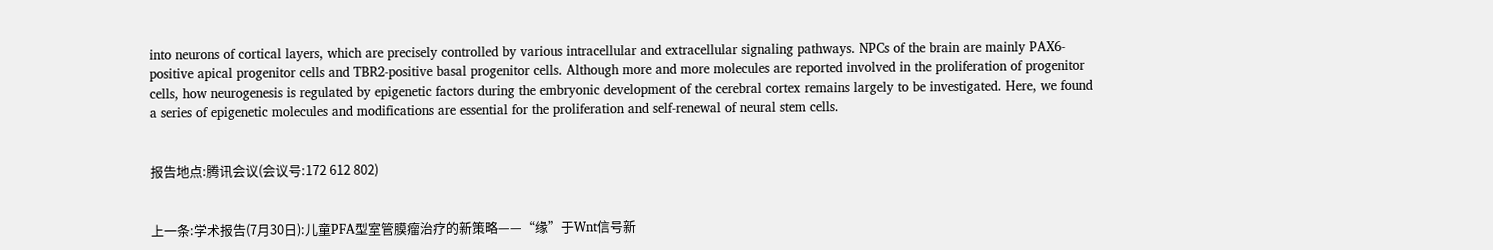into neurons of cortical layers, which are precisely controlled by various intracellular and extracellular signaling pathways. NPCs of the brain are mainly PAX6-positive apical progenitor cells and TBR2-positive basal progenitor cells. Although more and more molecules are reported involved in the proliferation of progenitor cells, how neurogenesis is regulated by epigenetic factors during the embryonic development of the cerebral cortex remains largely to be investigated. Here, we found a series of epigenetic molecules and modifications are essential for the proliferation and self-renewal of neural stem cells.


报告地点:腾讯会议(会议号:172 612 802)


上一条:学术报告(7月30日):儿童PFA型室管膜瘤治疗的新策略——“缘”于Wnt信号新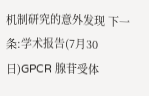机制研究的意外发现 下一条:学术报告(7月30日)GPCR 腺苷受体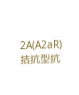2A(A2aR) 拮抗型抗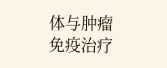体与肿瘤免疫治疗